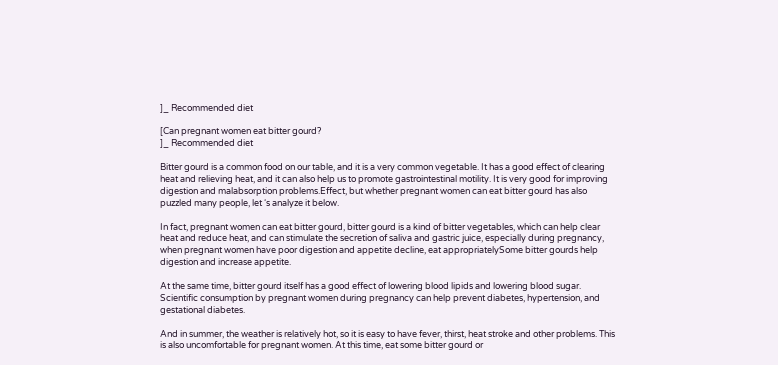]_ Recommended diet

[Can pregnant women eat bitter gourd?
]_ Recommended diet

Bitter gourd is a common food on our table, and it is a very common vegetable. It has a good effect of clearing heat and relieving heat, and it can also help us to promote gastrointestinal motility. It is very good for improving digestion and malabsorption problems.Effect, but whether pregnant women can eat bitter gourd has also puzzled many people, let ‘s analyze it below.

In fact, pregnant women can eat bitter gourd, bitter gourd is a kind of bitter vegetables, which can help clear heat and reduce heat, and can stimulate the secretion of saliva and gastric juice, especially during pregnancy, when pregnant women have poor digestion and appetite decline, eat appropriatelySome bitter gourds help digestion and increase appetite.

At the same time, bitter gourd itself has a good effect of lowering blood lipids and lowering blood sugar. Scientific consumption by pregnant women during pregnancy can help prevent diabetes, hypertension, and gestational diabetes.

And in summer, the weather is relatively hot, so it is easy to have fever, thirst, heat stroke and other problems. This is also uncomfortable for pregnant women. At this time, eat some bitter gourd or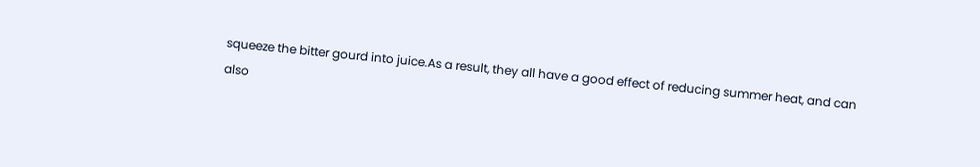squeeze the bitter gourd into juice.As a result, they all have a good effect of reducing summer heat, and can also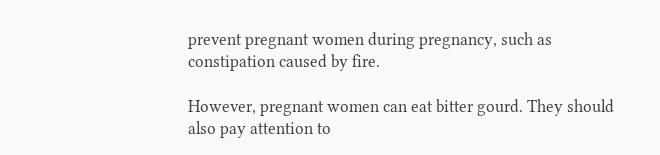prevent pregnant women during pregnancy, such as constipation caused by fire.

However, pregnant women can eat bitter gourd. They should also pay attention to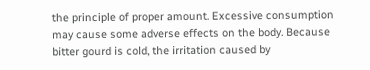the principle of proper amount. Excessive consumption may cause some adverse effects on the body. Because bitter gourd is cold, the irritation caused by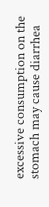excessive consumption on the stomach may cause diarrhea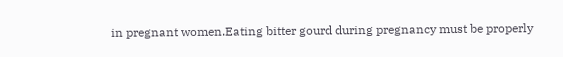in pregnant women.Eating bitter gourd during pregnancy must be properly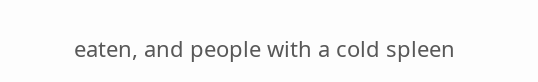eaten, and people with a cold spleen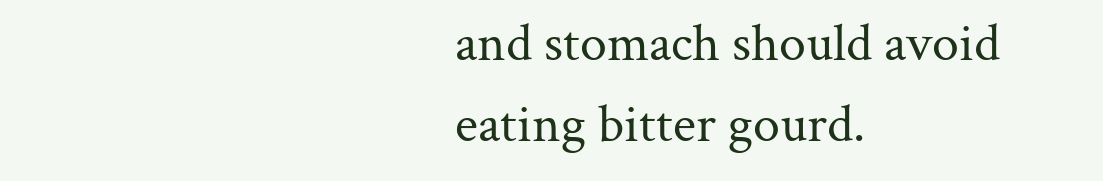and stomach should avoid eating bitter gourd.